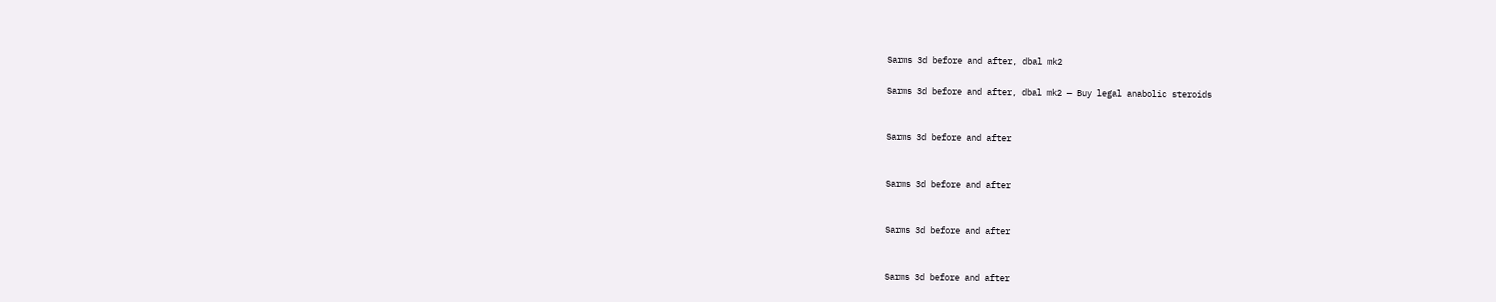Sarms 3d before and after, dbal mk2

Sarms 3d before and after, dbal mk2 — Buy legal anabolic steroids


Sarms 3d before and after


Sarms 3d before and after


Sarms 3d before and after


Sarms 3d before and after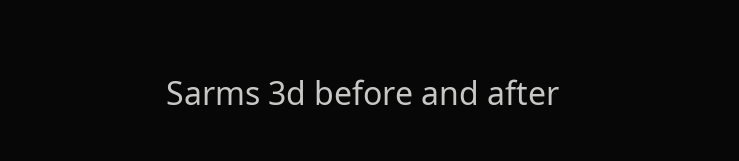Sarms 3d before and after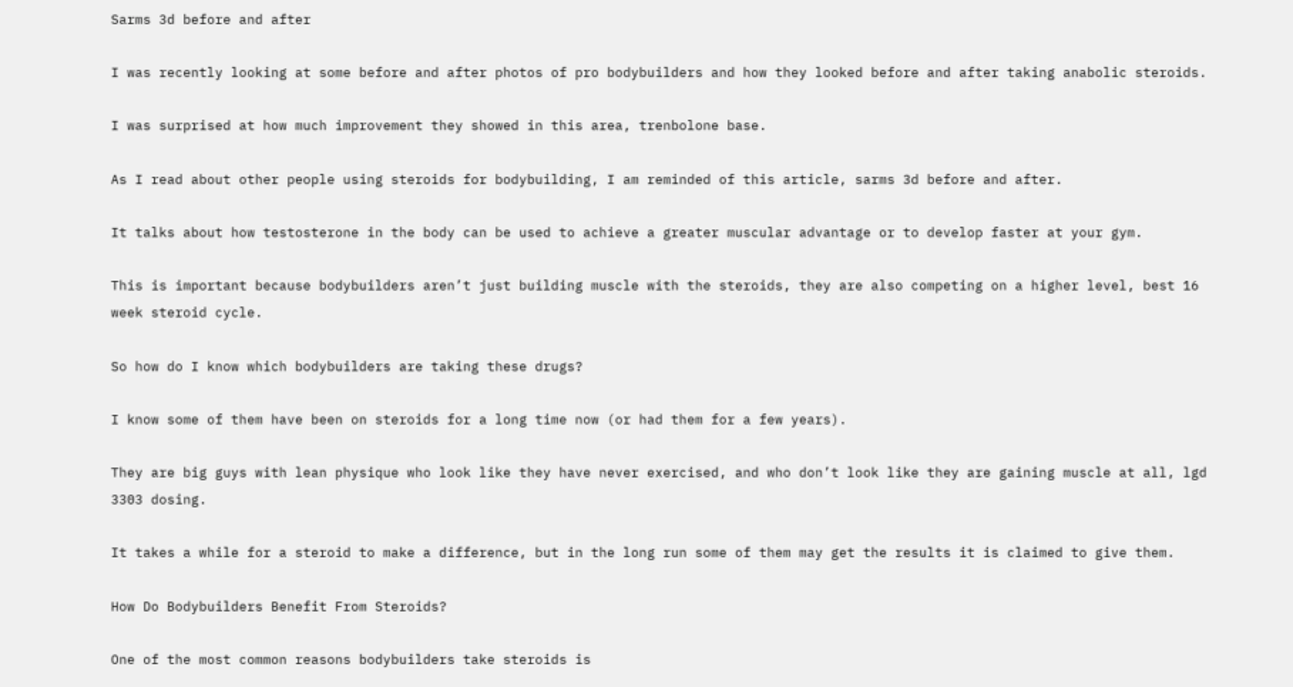Sarms 3d before and after

I was recently looking at some before and after photos of pro bodybuilders and how they looked before and after taking anabolic steroids.

I was surprised at how much improvement they showed in this area, trenbolone base.

As I read about other people using steroids for bodybuilding, I am reminded of this article, sarms 3d before and after.

It talks about how testosterone in the body can be used to achieve a greater muscular advantage or to develop faster at your gym.

This is important because bodybuilders aren’t just building muscle with the steroids, they are also competing on a higher level, best 16 week steroid cycle.

So how do I know which bodybuilders are taking these drugs?

I know some of them have been on steroids for a long time now (or had them for a few years).

They are big guys with lean physique who look like they have never exercised, and who don’t look like they are gaining muscle at all, lgd 3303 dosing.

It takes a while for a steroid to make a difference, but in the long run some of them may get the results it is claimed to give them.

How Do Bodybuilders Benefit From Steroids?

One of the most common reasons bodybuilders take steroids is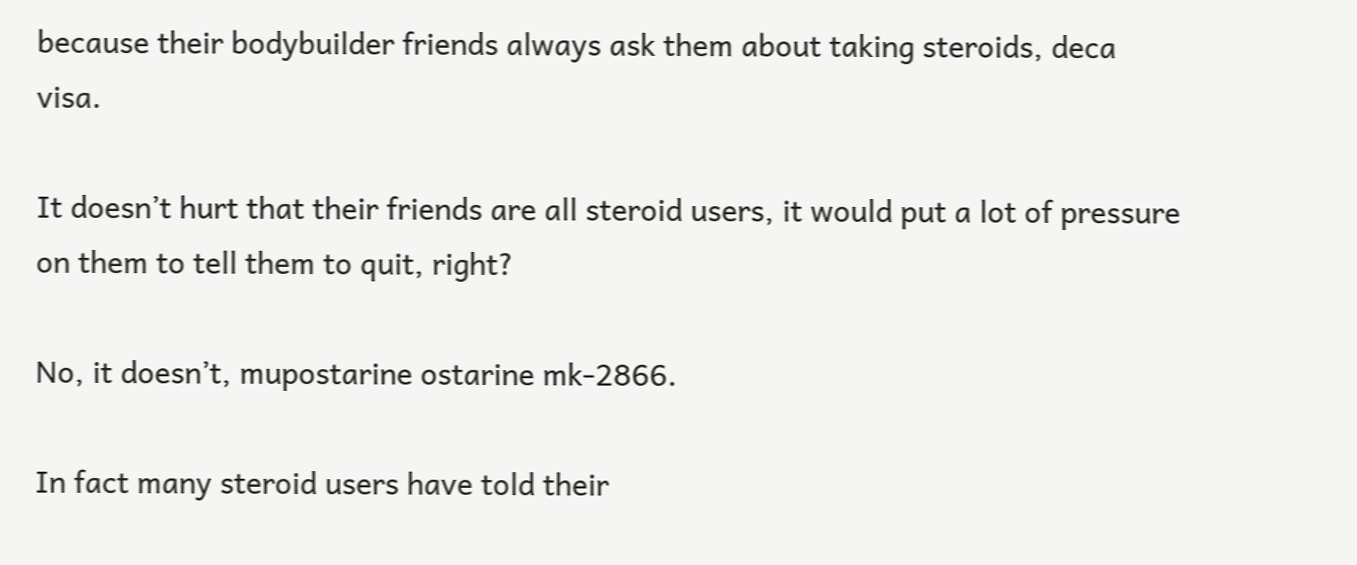because their bodybuilder friends always ask them about taking steroids, deca visa.

It doesn’t hurt that their friends are all steroid users, it would put a lot of pressure on them to tell them to quit, right?

No, it doesn’t, mupostarine ostarine mk-2866.

In fact many steroid users have told their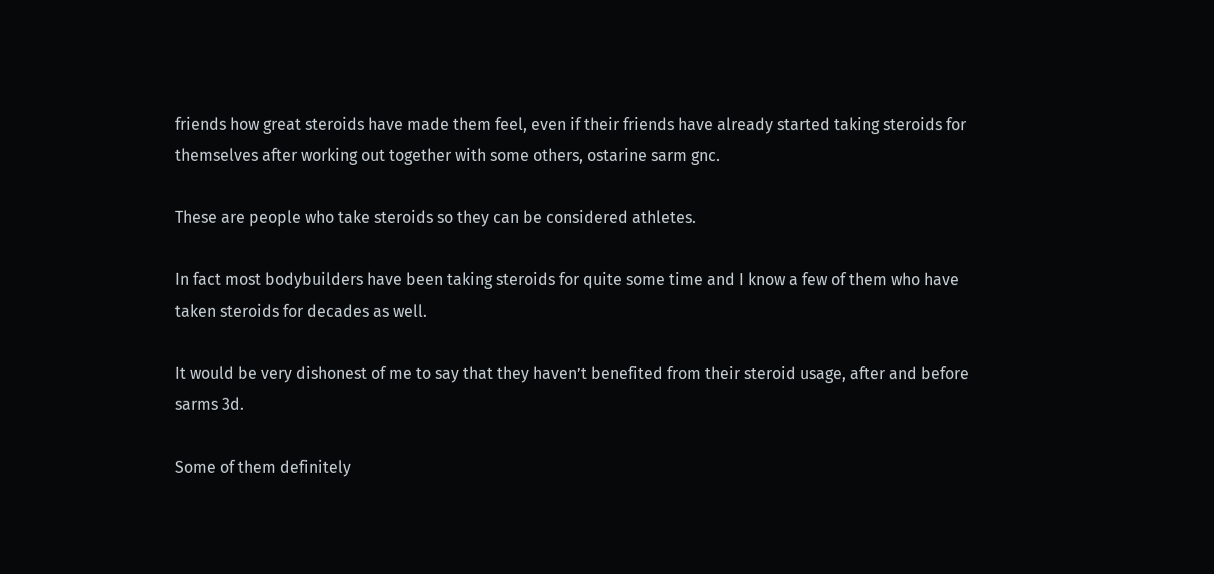friends how great steroids have made them feel, even if their friends have already started taking steroids for themselves after working out together with some others, ostarine sarm gnc.

These are people who take steroids so they can be considered athletes.

In fact most bodybuilders have been taking steroids for quite some time and I know a few of them who have taken steroids for decades as well.

It would be very dishonest of me to say that they haven’t benefited from their steroid usage, after and before sarms 3d.

Some of them definitely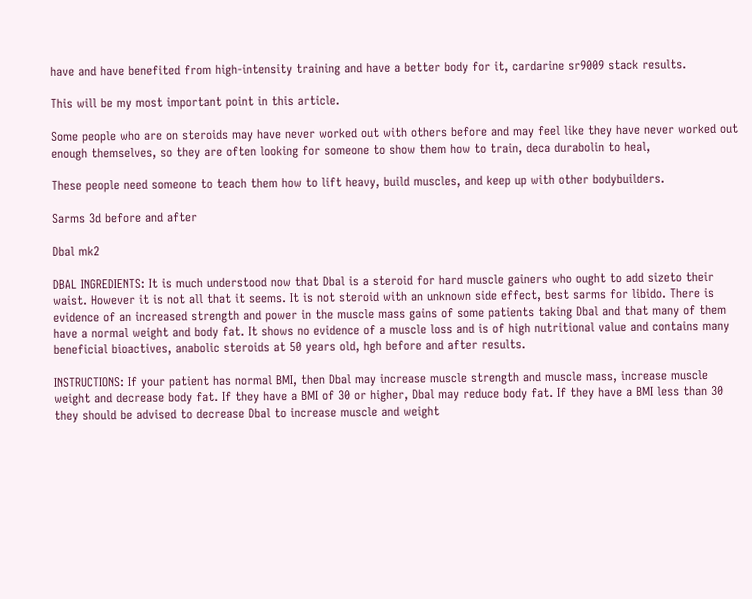have and have benefited from high-intensity training and have a better body for it, cardarine sr9009 stack results.

This will be my most important point in this article.

Some people who are on steroids may have never worked out with others before and may feel like they have never worked out enough themselves, so they are often looking for someone to show them how to train, deca durabolin to heal,

These people need someone to teach them how to lift heavy, build muscles, and keep up with other bodybuilders.

Sarms 3d before and after

Dbal mk2

DBAL INGREDIENTS: It is much understood now that Dbal is a steroid for hard muscle gainers who ought to add sizeto their waist. However it is not all that it seems. It is not steroid with an unknown side effect, best sarms for libido. There is evidence of an increased strength and power in the muscle mass gains of some patients taking Dbal and that many of them have a normal weight and body fat. It shows no evidence of a muscle loss and is of high nutritional value and contains many beneficial bioactives, anabolic steroids at 50 years old, hgh before and after results.

INSTRUCTIONS: If your patient has normal BMI, then Dbal may increase muscle strength and muscle mass, increase muscle weight and decrease body fat. If they have a BMI of 30 or higher, Dbal may reduce body fat. If they have a BMI less than 30 they should be advised to decrease Dbal to increase muscle and weight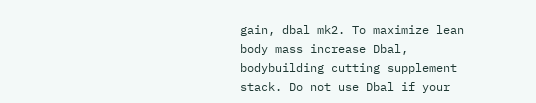gain, dbal mk2. To maximize lean body mass increase Dbal, bodybuilding cutting supplement stack. Do not use Dbal if your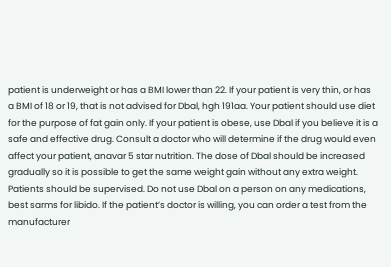patient is underweight or has a BMI lower than 22. If your patient is very thin, or has a BMI of 18 or 19, that is not advised for Dbal, hgh 191aa. Your patient should use diet for the purpose of fat gain only. If your patient is obese, use Dbal if you believe it is a safe and effective drug. Consult a doctor who will determine if the drug would even affect your patient, anavar 5 star nutrition. The dose of Dbal should be increased gradually so it is possible to get the same weight gain without any extra weight. Patients should be supervised. Do not use Dbal on a person on any medications, best sarms for libido. If the patient’s doctor is willing, you can order a test from the manufacturer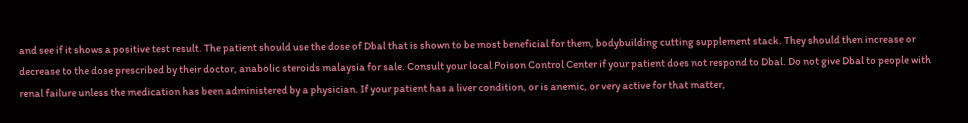and see if it shows a positive test result. The patient should use the dose of Dbal that is shown to be most beneficial for them, bodybuilding cutting supplement stack. They should then increase or decrease to the dose prescribed by their doctor, anabolic steroids malaysia for sale. Consult your local Poison Control Center if your patient does not respond to Dbal. Do not give Dbal to people with renal failure unless the medication has been administered by a physician. If your patient has a liver condition, or is anemic, or very active for that matter,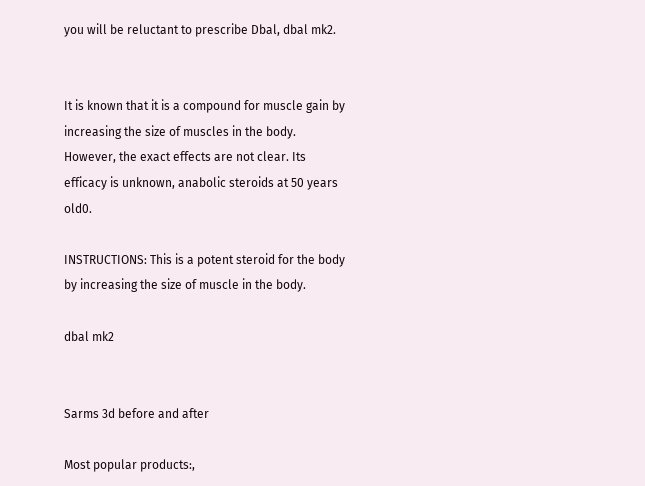you will be reluctant to prescribe Dbal, dbal mk2.


It is known that it is a compound for muscle gain by increasing the size of muscles in the body. However, the exact effects are not clear. Its efficacy is unknown, anabolic steroids at 50 years old0.

INSTRUCTIONS: This is a potent steroid for the body by increasing the size of muscle in the body.

dbal mk2


Sarms 3d before and after

Most popular products:,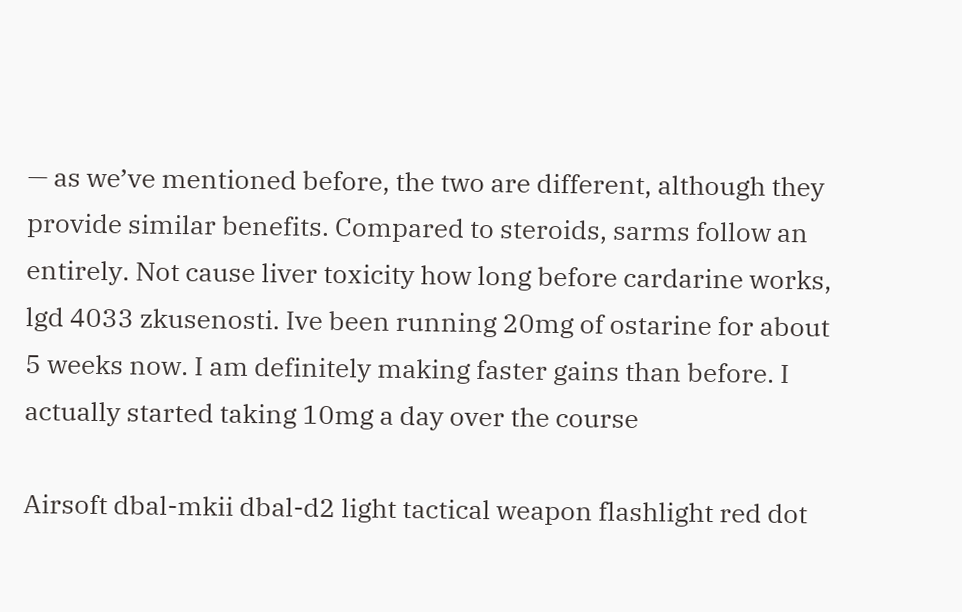— as we’ve mentioned before, the two are different, although they provide similar benefits. Compared to steroids, sarms follow an entirely. Not cause liver toxicity how long before cardarine works, lgd 4033 zkusenosti. Ive been running 20mg of ostarine for about 5 weeks now. I am definitely making faster gains than before. I actually started taking 10mg a day over the course

Airsoft dbal-mkii dbal-d2 light tactical weapon flashlight red dot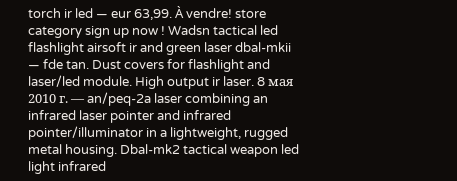torch ir led — eur 63,99. À vendre! store category sign up now ! Wadsn tactical led flashlight airsoft ir and green laser dbal-mkii — fde tan. Dust covers for flashlight and laser/led module. High output ir laser. 8 мая 2010 г. — an/peq-2a laser combining an infrared laser pointer and infrared pointer/illuminator in a lightweight, rugged metal housing. Dbal-mk2 tactical weapon led light infrared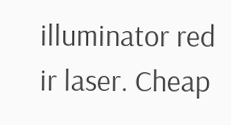illuminator red ir laser. Cheap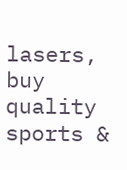lasers, buy quality sports &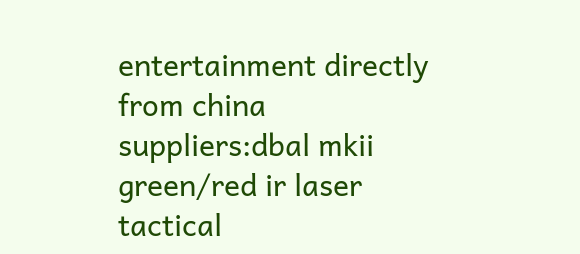entertainment directly from china suppliers:dbal mkii green/red ir laser tactical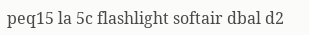peq15 la 5c flashlight softair dbal d2